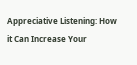Appreciative Listening: How it Can Increase Your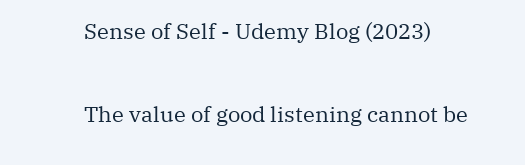Sense of Self - Udemy Blog (2023)

The value of good listening cannot be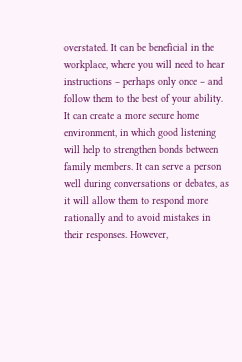overstated. It can be beneficial in the workplace, where you will need to hear instructions – perhaps only once – and follow them to the best of your ability. It can create a more secure home environment, in which good listening will help to strengthen bonds between family members. It can serve a person well during conversations or debates, as it will allow them to respond more rationally and to avoid mistakes in their responses. However,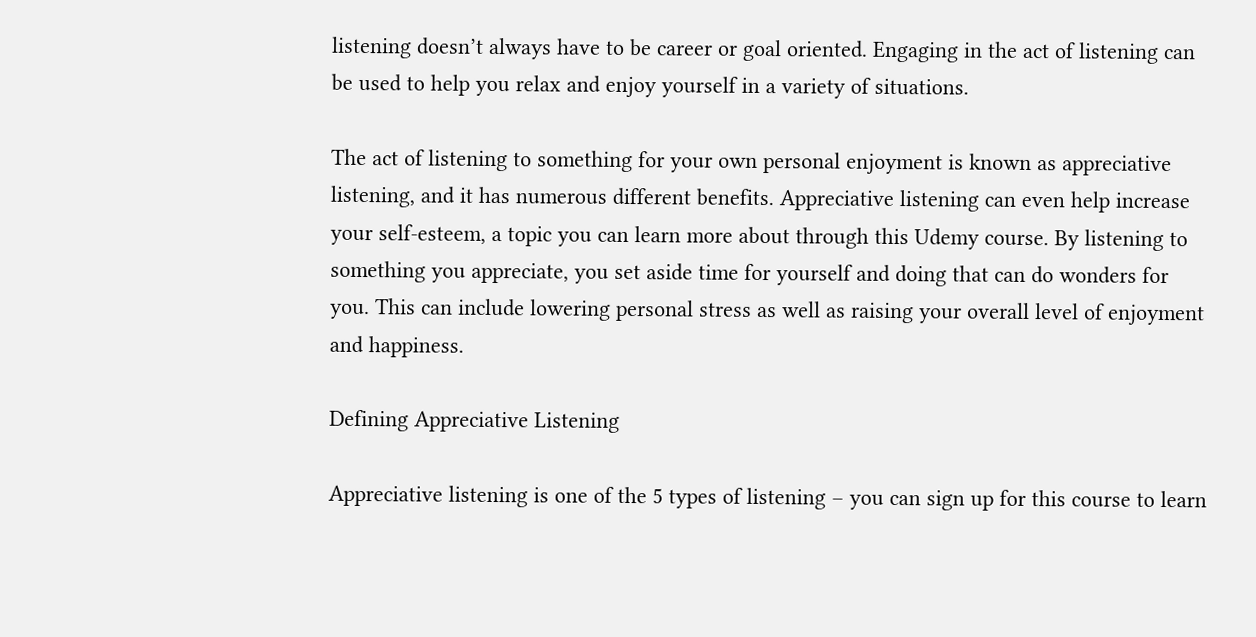listening doesn’t always have to be career or goal oriented. Engaging in the act of listening can be used to help you relax and enjoy yourself in a variety of situations.

The act of listening to something for your own personal enjoyment is known as appreciative listening, and it has numerous different benefits. Appreciative listening can even help increase your self-esteem, a topic you can learn more about through this Udemy course. By listening to something you appreciate, you set aside time for yourself and doing that can do wonders for you. This can include lowering personal stress as well as raising your overall level of enjoyment and happiness.

Defining Appreciative Listening

Appreciative listening is one of the 5 types of listening – you can sign up for this course to learn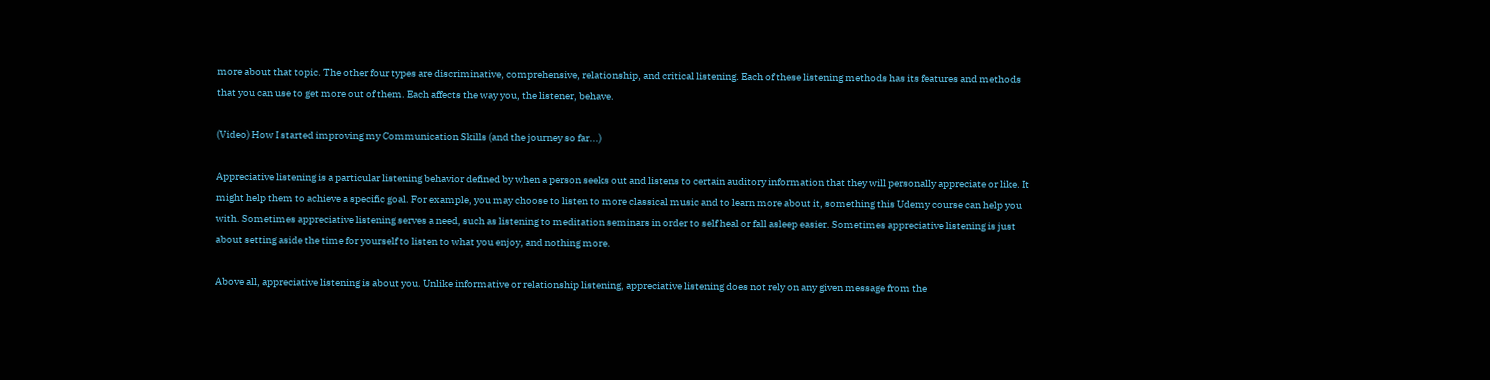more about that topic. The other four types are discriminative, comprehensive, relationship, and critical listening. Each of these listening methods has its features and methods that you can use to get more out of them. Each affects the way you, the listener, behave.

(Video) How I started improving my Communication Skills (and the journey so far...)

Appreciative listening is a particular listening behavior defined by when a person seeks out and listens to certain auditory information that they will personally appreciate or like. It might help them to achieve a specific goal. For example, you may choose to listen to more classical music and to learn more about it, something this Udemy course can help you with. Sometimes appreciative listening serves a need, such as listening to meditation seminars in order to self heal or fall asleep easier. Sometimes appreciative listening is just about setting aside the time for yourself to listen to what you enjoy, and nothing more.

Above all, appreciative listening is about you. Unlike informative or relationship listening, appreciative listening does not rely on any given message from the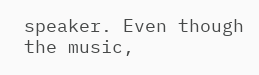speaker. Even though the music,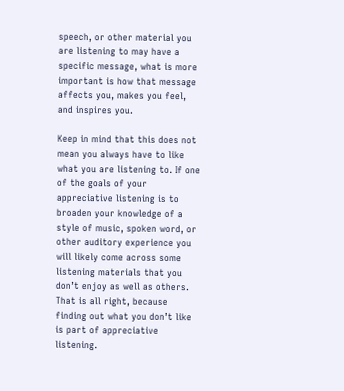speech, or other material you are listening to may have a specific message, what is more important is how that message affects you, makes you feel, and inspires you.

Keep in mind that this does not mean you always have to like what you are listening to. If one of the goals of your appreciative listening is to broaden your knowledge of a style of music, spoken word, or other auditory experience you will likely come across some listening materials that you don’t enjoy as well as others. That is all right, because finding out what you don’t like is part of appreciative listening.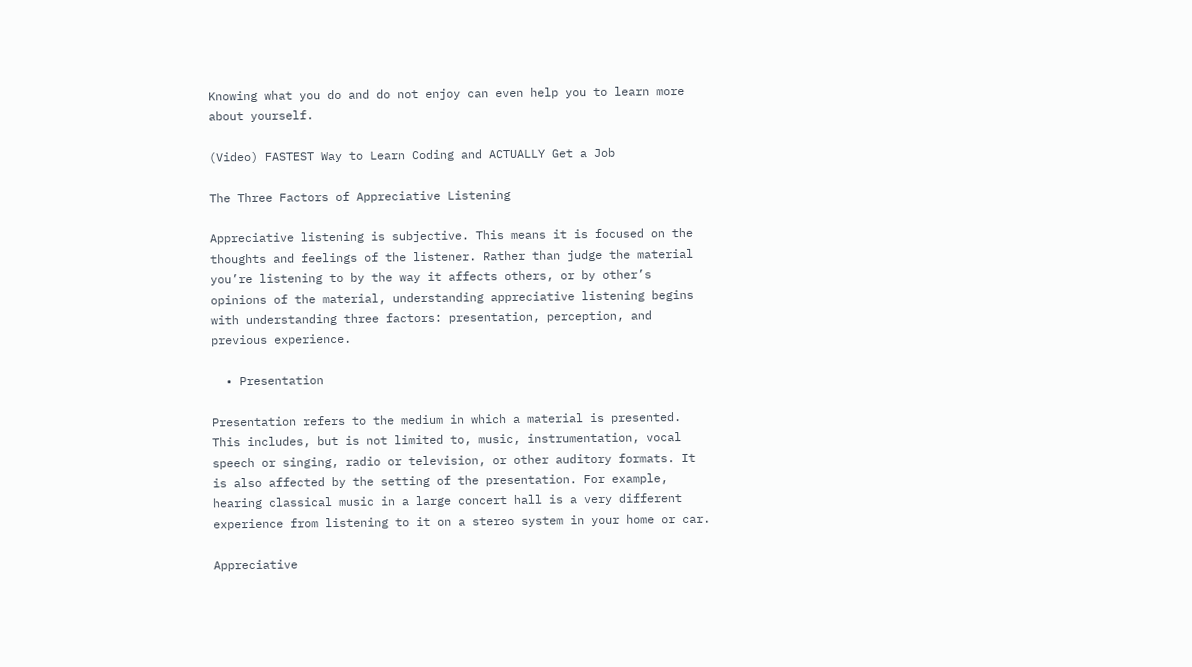Knowing what you do and do not enjoy can even help you to learn more about yourself.

(Video) FASTEST Way to Learn Coding and ACTUALLY Get a Job

The Three Factors of Appreciative Listening

Appreciative listening is subjective. This means it is focused on the thoughts and feelings of the listener. Rather than judge the material you’re listening to by the way it affects others, or by other’s opinions of the material, understanding appreciative listening begins with understanding three factors: presentation, perception, and previous experience.

  • Presentation

Presentation refers to the medium in which a material is presented. This includes, but is not limited to, music, instrumentation, vocal speech or singing, radio or television, or other auditory formats. It is also affected by the setting of the presentation. For example, hearing classical music in a large concert hall is a very different experience from listening to it on a stereo system in your home or car.

Appreciative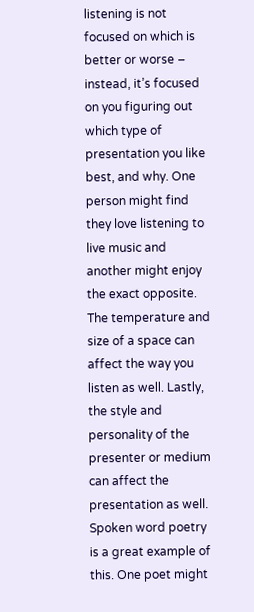listening is not focused on which is better or worse – instead, it’s focused on you figuring out which type of presentation you like best, and why. One person might find they love listening to live music and another might enjoy the exact opposite. The temperature and size of a space can affect the way you listen as well. Lastly, the style and personality of the presenter or medium can affect the presentation as well. Spoken word poetry is a great example of this. One poet might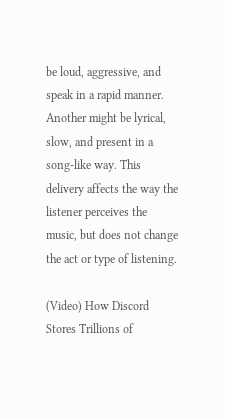be loud, aggressive, and speak in a rapid manner. Another might be lyrical, slow, and present in a song-like way. This delivery affects the way the listener perceives the music, but does not change the act or type of listening.

(Video) How Discord Stores Trillions of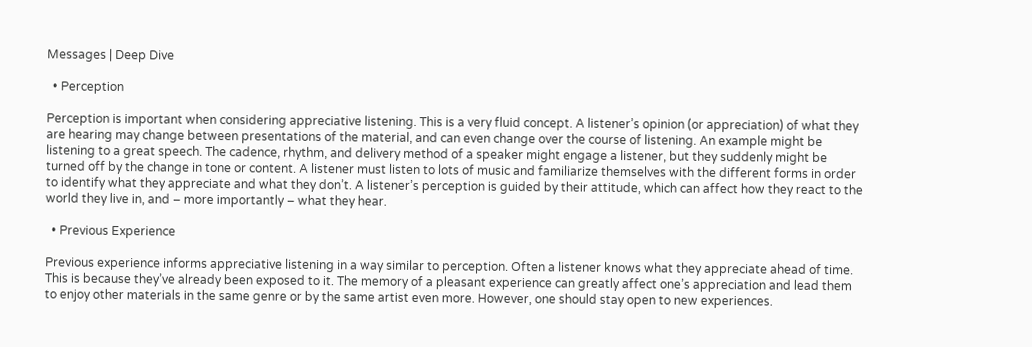Messages | Deep Dive

  • Perception

Perception is important when considering appreciative listening. This is a very fluid concept. A listener’s opinion (or appreciation) of what they are hearing may change between presentations of the material, and can even change over the course of listening. An example might be listening to a great speech. The cadence, rhythm, and delivery method of a speaker might engage a listener, but they suddenly might be turned off by the change in tone or content. A listener must listen to lots of music and familiarize themselves with the different forms in order to identify what they appreciate and what they don’t. A listener’s perception is guided by their attitude, which can affect how they react to the world they live in, and – more importantly – what they hear.

  • Previous Experience

Previous experience informs appreciative listening in a way similar to perception. Often a listener knows what they appreciate ahead of time. This is because they’ve already been exposed to it. The memory of a pleasant experience can greatly affect one’s appreciation and lead them to enjoy other materials in the same genre or by the same artist even more. However, one should stay open to new experiences.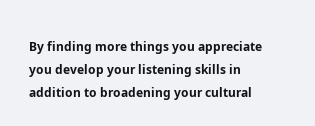By finding more things you appreciate you develop your listening skills in addition to broadening your cultural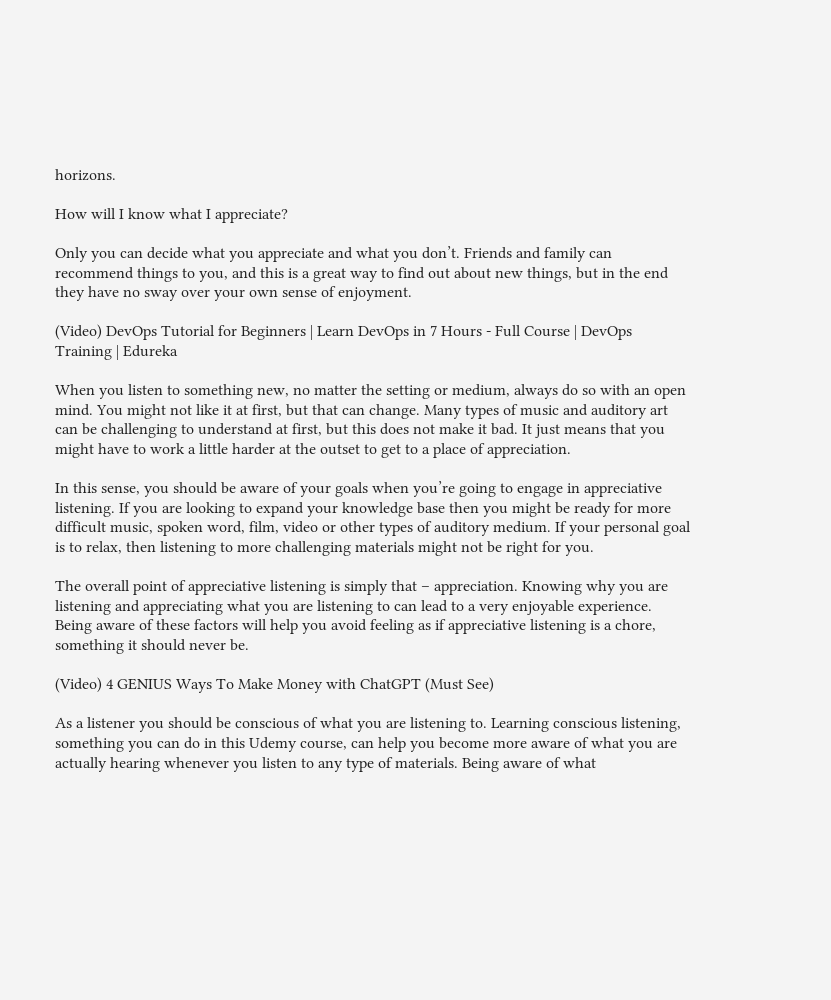horizons.

How will I know what I appreciate?

Only you can decide what you appreciate and what you don’t. Friends and family can recommend things to you, and this is a great way to find out about new things, but in the end they have no sway over your own sense of enjoyment.

(Video) DevOps Tutorial for Beginners | Learn DevOps in 7 Hours - Full Course | DevOps Training | Edureka

When you listen to something new, no matter the setting or medium, always do so with an open mind. You might not like it at first, but that can change. Many types of music and auditory art can be challenging to understand at first, but this does not make it bad. It just means that you might have to work a little harder at the outset to get to a place of appreciation.

In this sense, you should be aware of your goals when you’re going to engage in appreciative listening. If you are looking to expand your knowledge base then you might be ready for more difficult music, spoken word, film, video or other types of auditory medium. If your personal goal is to relax, then listening to more challenging materials might not be right for you.

The overall point of appreciative listening is simply that – appreciation. Knowing why you are listening and appreciating what you are listening to can lead to a very enjoyable experience. Being aware of these factors will help you avoid feeling as if appreciative listening is a chore, something it should never be.

(Video) 4 GENIUS Ways To Make Money with ChatGPT (Must See)

As a listener you should be conscious of what you are listening to. Learning conscious listening, something you can do in this Udemy course, can help you become more aware of what you are actually hearing whenever you listen to any type of materials. Being aware of what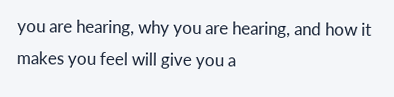you are hearing, why you are hearing, and how it makes you feel will give you a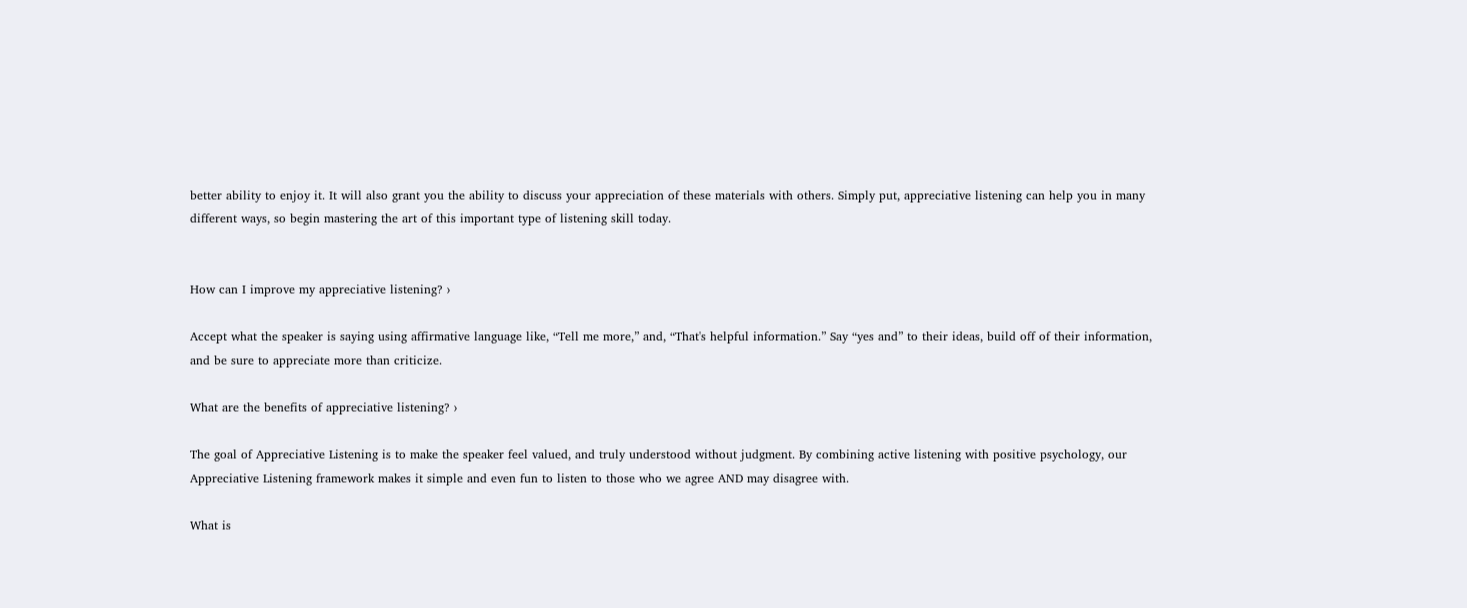better ability to enjoy it. It will also grant you the ability to discuss your appreciation of these materials with others. Simply put, appreciative listening can help you in many different ways, so begin mastering the art of this important type of listening skill today.


How can I improve my appreciative listening? ›

Accept what the speaker is saying using affirmative language like, “Tell me more,” and, “That's helpful information.” Say “yes and” to their ideas, build off of their information, and be sure to appreciate more than criticize.

What are the benefits of appreciative listening? ›

The goal of Appreciative Listening is to make the speaker feel valued, and truly understood without judgment. By combining active listening with positive psychology, our Appreciative Listening framework makes it simple and even fun to listen to those who we agree AND may disagree with.

What is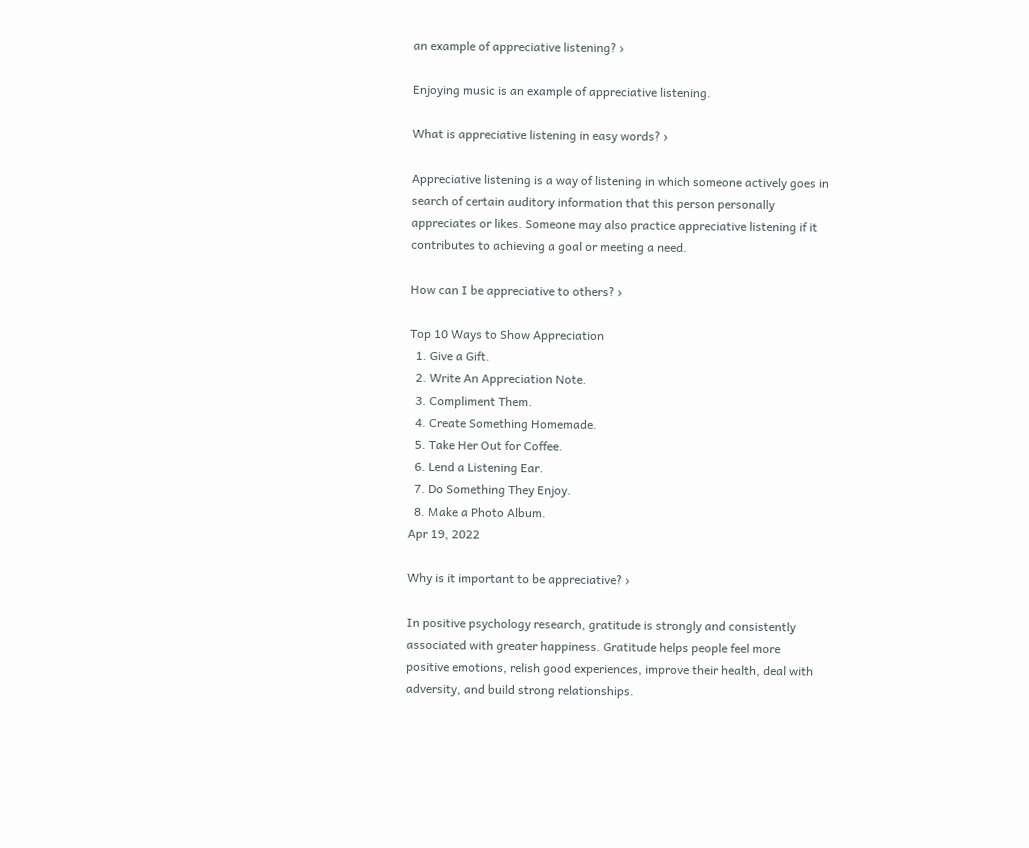an example of appreciative listening? ›

Enjoying music is an example of appreciative listening.

What is appreciative listening in easy words? ›

Appreciative listening is a way of listening in which someone actively goes in search of certain auditory information that this person personally appreciates or likes. Someone may also practice appreciative listening if it contributes to achieving a goal or meeting a need.

How can I be appreciative to others? ›

Top 10 Ways to Show Appreciation
  1. Give a Gift.
  2. Write An Appreciation Note.
  3. Compliment Them.
  4. Create Something Homemade.
  5. Take Her Out for Coffee.
  6. Lend a Listening Ear.
  7. Do Something They Enjoy.
  8. Make a Photo Album.
Apr 19, 2022

Why is it important to be appreciative? ›

In positive psychology research, gratitude is strongly and consistently associated with greater happiness. Gratitude helps people feel more positive emotions, relish good experiences, improve their health, deal with adversity, and build strong relationships.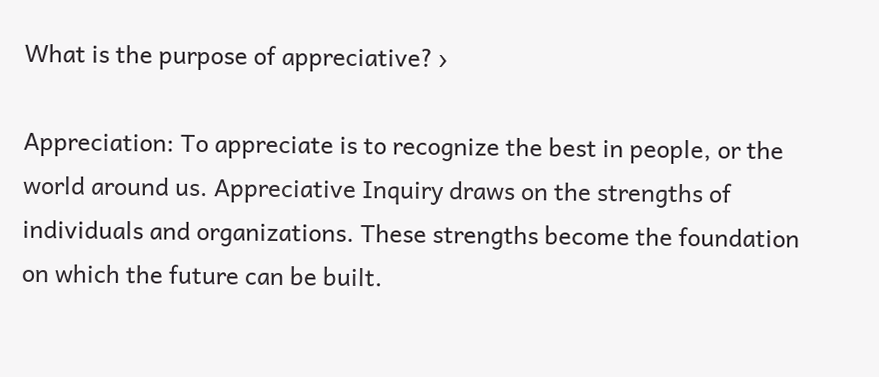What is the purpose of appreciative? ›

Appreciation: To appreciate is to recognize the best in people, or the world around us. Appreciative Inquiry draws on the strengths of individuals and organizations. These strengths become the foundation on which the future can be built.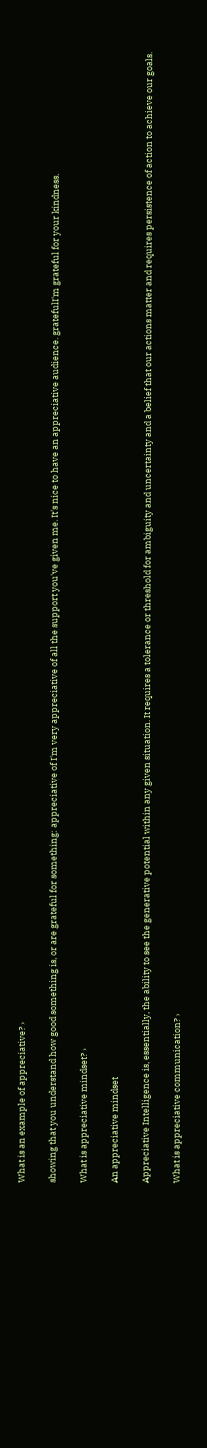What is an example of appreciative? ›

showing that you understand how good something is, or are grateful for something: appreciative of I'm very appreciative of all the support you've given me. It's nice to have an appreciative audience. gratefulI'm grateful for your kindness.

What is appreciative mindset? ›

An appreciative mindset

Appreciative Intelligence is, essentially, the ability to see the generative potential within any given situation. It requires a tolerance or threshold for ambiguity and uncertainty and a belief that our actions matter and requires persistence of action to achieve our goals.

What is appreciative communication? ›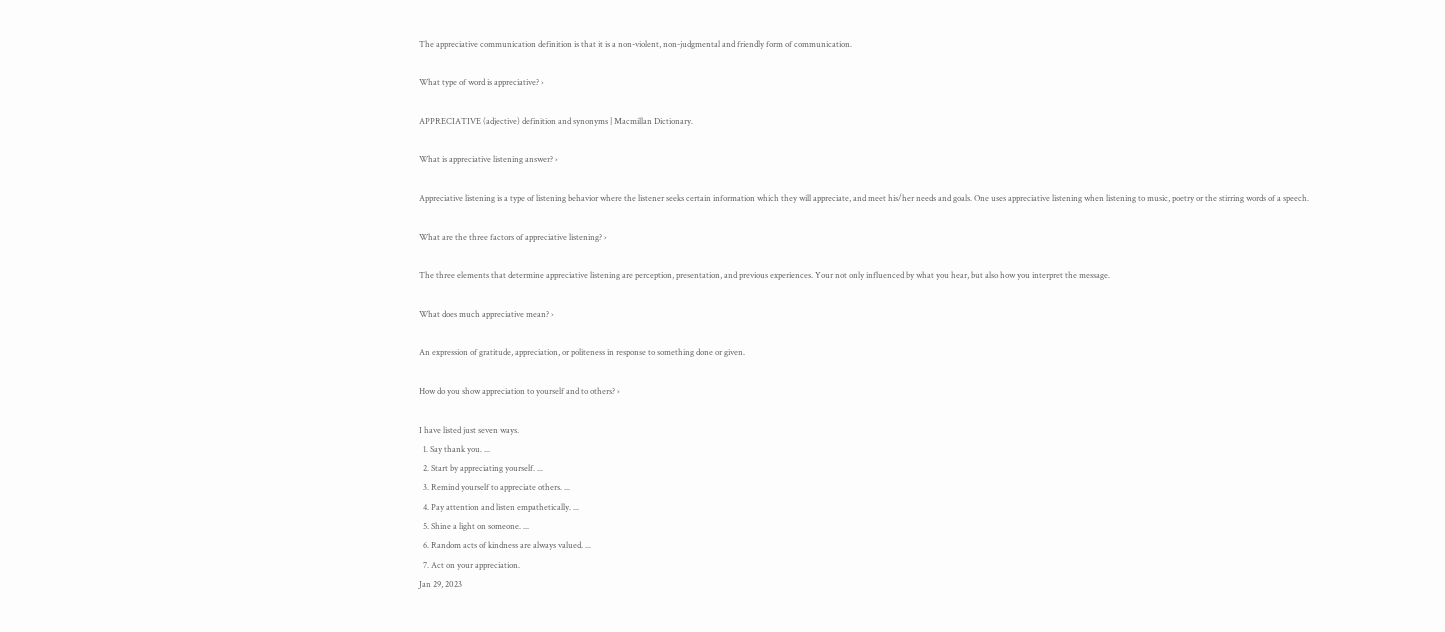The appreciative communication definition is that it is a non-violent, non-judgmental and friendly form of communication.

What type of word is appreciative? ›

APPRECIATIVE (adjective) definition and synonyms | Macmillan Dictionary.

What is appreciative listening answer? ›

Appreciative listening is a type of listening behavior where the listener seeks certain information which they will appreciate, and meet his/her needs and goals. One uses appreciative listening when listening to music, poetry or the stirring words of a speech.

What are the three factors of appreciative listening? ›

The three elements that determine appreciative listening are perception, presentation, and previous experiences. Your not only influenced by what you hear, but also how you interpret the message.

What does much appreciative mean? ›

An expression of gratitude, appreciation, or politeness in response to something done or given.

How do you show appreciation to yourself and to others? ›

I have listed just seven ways.
  1. Say thank you. ...
  2. Start by appreciating yourself. ...
  3. Remind yourself to appreciate others. ...
  4. Pay attention and listen empathetically. ...
  5. Shine a light on someone. ...
  6. Random acts of kindness are always valued. ...
  7. Act on your appreciation.
Jan 29, 2023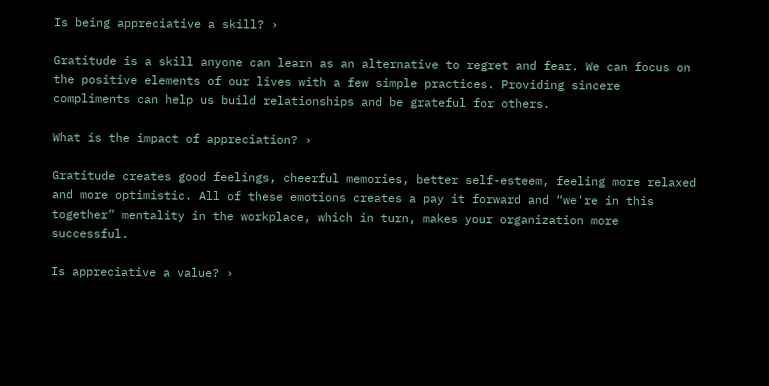Is being appreciative a skill? ›

Gratitude is a skill anyone can learn as an alternative to regret and fear. We can focus on the positive elements of our lives with a few simple practices. Providing sincere compliments can help us build relationships and be grateful for others.

What is the impact of appreciation? ›

Gratitude creates good feelings, cheerful memories, better self-esteem, feeling more relaxed and more optimistic. All of these emotions creates a pay it forward and “we're in this together” mentality in the workplace, which in turn, makes your organization more successful.

Is appreciative a value? ›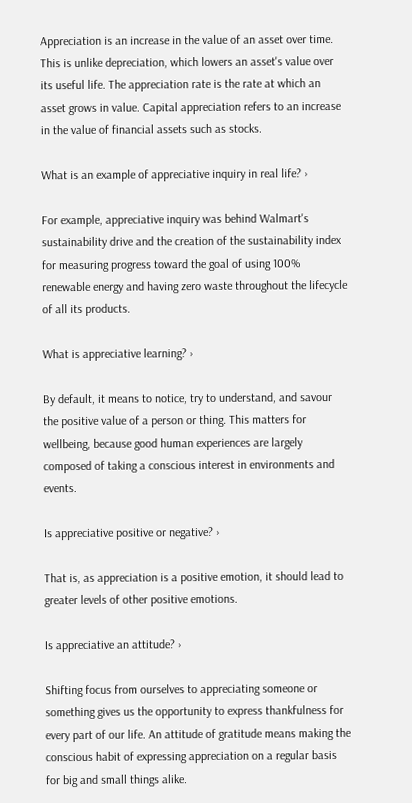Appreciation is an increase in the value of an asset over time. This is unlike depreciation, which lowers an asset's value over its useful life. The appreciation rate is the rate at which an asset grows in value. Capital appreciation refers to an increase in the value of financial assets such as stocks.

What is an example of appreciative inquiry in real life? ›

For example, appreciative inquiry was behind Walmart's sustainability drive and the creation of the sustainability index for measuring progress toward the goal of using 100% renewable energy and having zero waste throughout the lifecycle of all its products.

What is appreciative learning? ›

By default, it means to notice, try to understand, and savour the positive value of a person or thing. This matters for wellbeing, because good human experiences are largely composed of taking a conscious interest in environments and events.

Is appreciative positive or negative? ›

That is, as appreciation is a positive emotion, it should lead to greater levels of other positive emotions.

Is appreciative an attitude? ›

Shifting focus from ourselves to appreciating someone or something gives us the opportunity to express thankfulness for every part of our life. An attitude of gratitude means making the conscious habit of expressing appreciation on a regular basis for big and small things alike.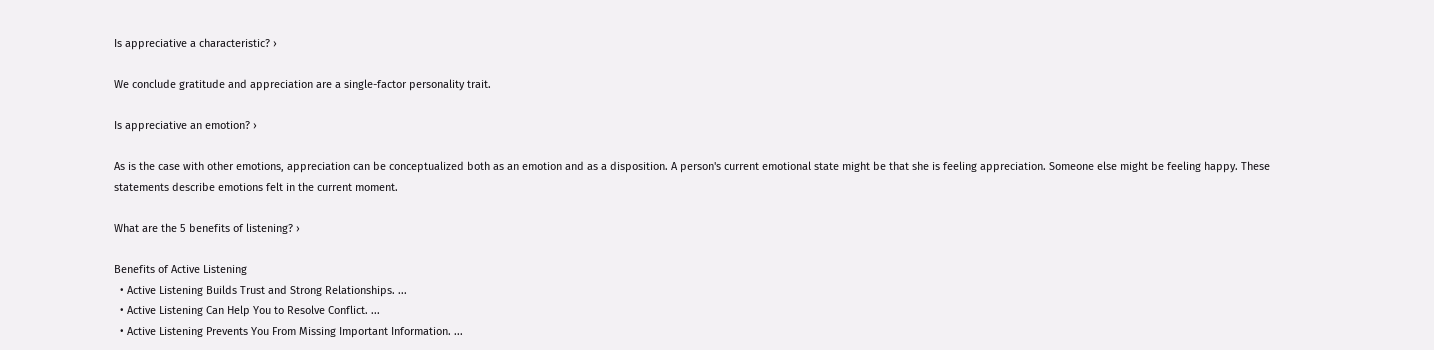Is appreciative a characteristic? ›

We conclude gratitude and appreciation are a single-factor personality trait.

Is appreciative an emotion? ›

As is the case with other emotions, appreciation can be conceptualized both as an emotion and as a disposition. A person's current emotional state might be that she is feeling appreciation. Someone else might be feeling happy. These statements describe emotions felt in the current moment.

What are the 5 benefits of listening? ›

Benefits of Active Listening
  • Active Listening Builds Trust and Strong Relationships. ...
  • Active Listening Can Help You to Resolve Conflict. ...
  • Active Listening Prevents You From Missing Important Information. ...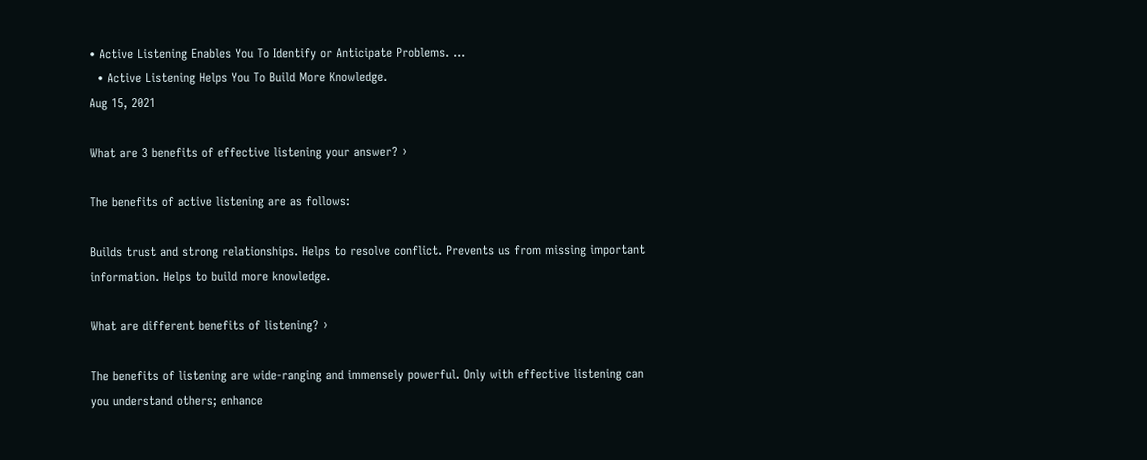• Active Listening Enables You To Identify or Anticipate Problems. ...
  • Active Listening Helps You To Build More Knowledge.
Aug 15, 2021

What are 3 benefits of effective listening your answer? ›

The benefits of active listening are as follows:

Builds trust and strong relationships. Helps to resolve conflict. Prevents us from missing important information. Helps to build more knowledge.

What are different benefits of listening? ›

The benefits of listening are wide-ranging and immensely powerful. Only with effective listening can you understand others; enhance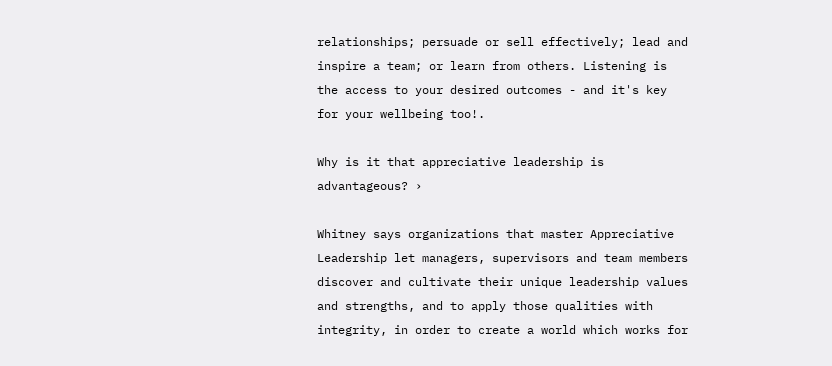relationships; persuade or sell effectively; lead and inspire a team; or learn from others. Listening is the access to your desired outcomes - and it's key for your wellbeing too!.

Why is it that appreciative leadership is advantageous? ›

Whitney says organizations that master Appreciative Leadership let managers, supervisors and team members discover and cultivate their unique leadership values and strengths, and to apply those qualities with integrity, in order to create a world which works for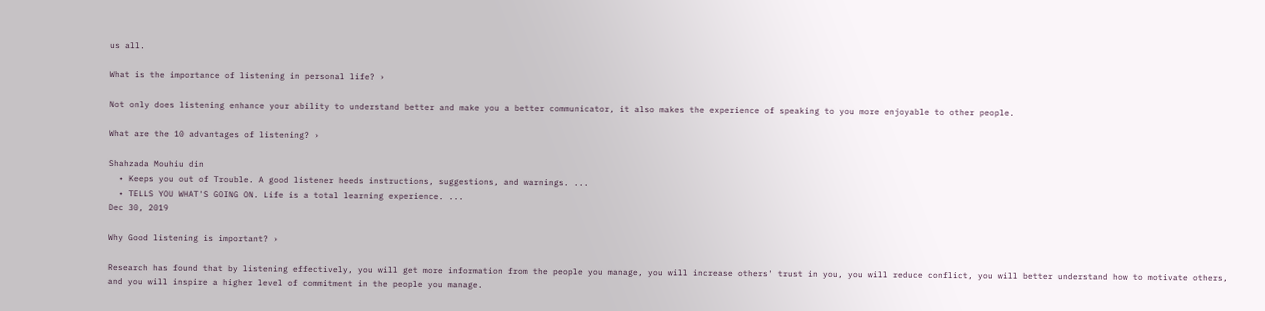us all.

What is the importance of listening in personal life? ›

Not only does listening enhance your ability to understand better and make you a better communicator, it also makes the experience of speaking to you more enjoyable to other people.

What are the 10 advantages of listening? ›

Shahzada Mouhiu din
  • Keeps you out of Trouble. A good listener heeds instructions, suggestions, and warnings. ...
  • TELLS YOU WHAT'S GOING ON. Life is a total learning experience. ...
Dec 30, 2019

Why Good listening is important? ›

Research has found that by listening effectively, you will get more information from the people you manage, you will increase others' trust in you, you will reduce conflict, you will better understand how to motivate others, and you will inspire a higher level of commitment in the people you manage.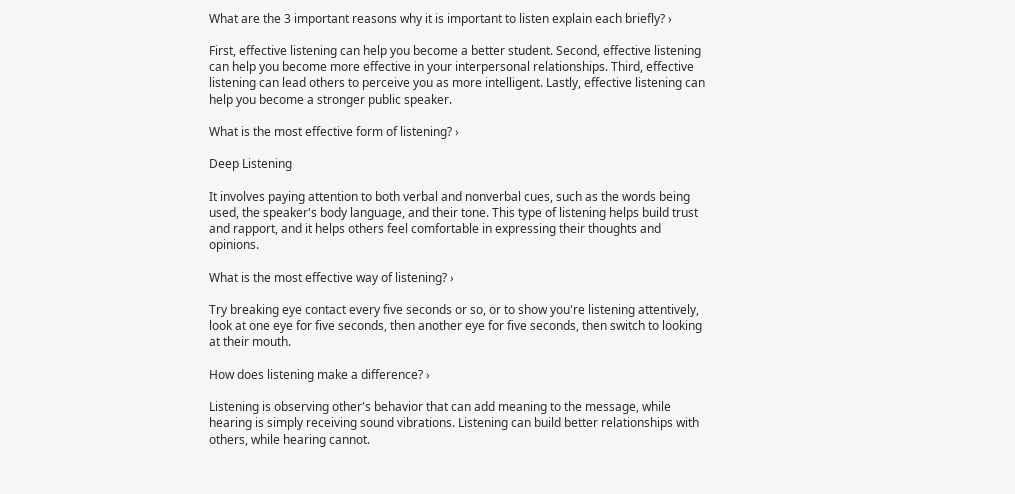What are the 3 important reasons why it is important to listen explain each briefly? ›

First, effective listening can help you become a better student. Second, effective listening can help you become more effective in your interpersonal relationships. Third, effective listening can lead others to perceive you as more intelligent. Lastly, effective listening can help you become a stronger public speaker.

What is the most effective form of listening? ›

Deep Listening

It involves paying attention to both verbal and nonverbal cues, such as the words being used, the speaker's body language, and their tone. This type of listening helps build trust and rapport, and it helps others feel comfortable in expressing their thoughts and opinions.

What is the most effective way of listening? ›

Try breaking eye contact every five seconds or so, or to show you're listening attentively, look at one eye for five seconds, then another eye for five seconds, then switch to looking at their mouth.

How does listening make a difference? ›

Listening is observing other's behavior that can add meaning to the message, while hearing is simply receiving sound vibrations. Listening can build better relationships with others, while hearing cannot.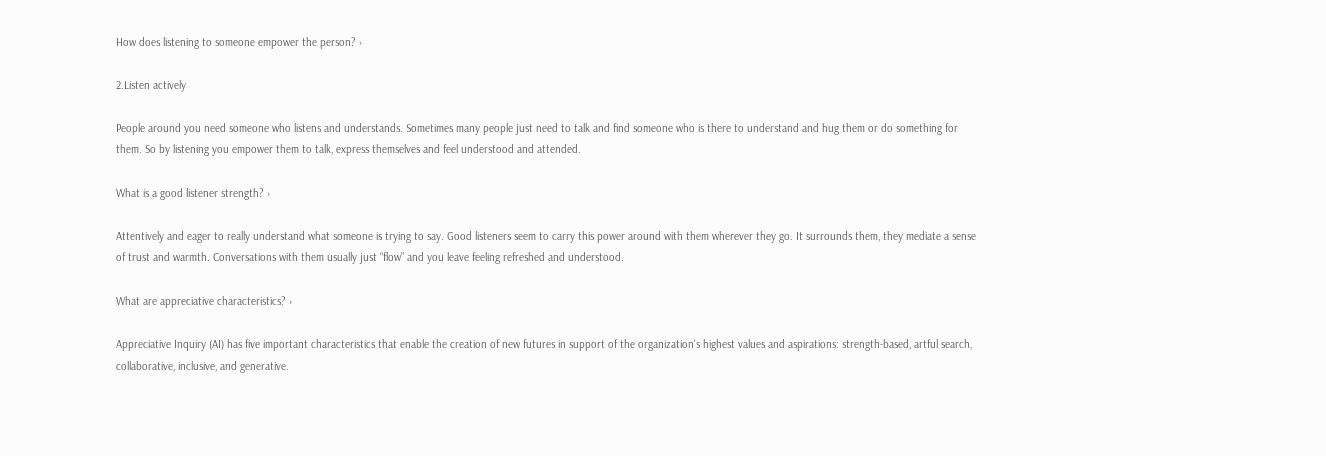How does listening to someone empower the person? ›

2.Listen actively

People around you need someone who listens and understands. Sometimes many people just need to talk and find someone who is there to understand and hug them or do something for them. So by listening you empower them to talk, express themselves and feel understood and attended.

What is a good listener strength? ›

Attentively and eager to really understand what someone is trying to say. Good listeners seem to carry this power around with them wherever they go. It surrounds them, they mediate a sense of trust and warmth. Conversations with them usually just “flow” and you leave feeling refreshed and understood.

What are appreciative characteristics? ›

Appreciative Inquiry (AI) has five important characteristics that enable the creation of new futures in support of the organization's highest values and aspirations: strength-based, artful search, collaborative, inclusive, and generative.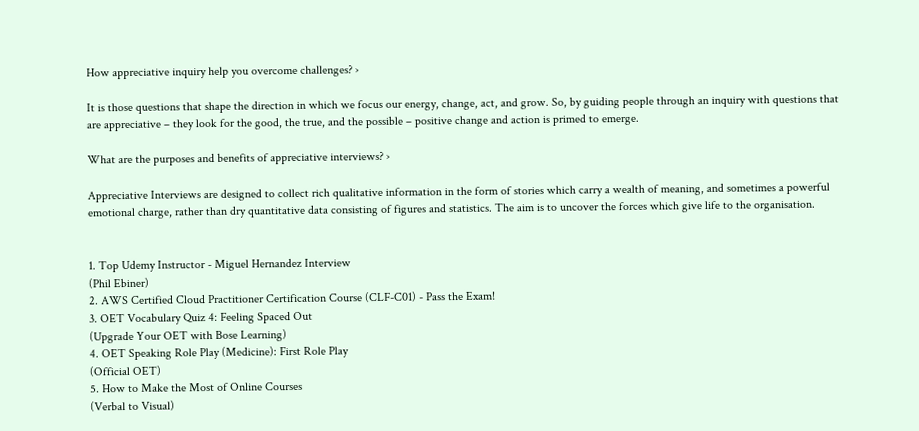How appreciative inquiry help you overcome challenges? ›

It is those questions that shape the direction in which we focus our energy, change, act, and grow. So, by guiding people through an inquiry with questions that are appreciative – they look for the good, the true, and the possible – positive change and action is primed to emerge.

What are the purposes and benefits of appreciative interviews? ›

Appreciative Interviews are designed to collect rich qualitative information in the form of stories which carry a wealth of meaning, and sometimes a powerful emotional charge, rather than dry quantitative data consisting of figures and statistics. The aim is to uncover the forces which give life to the organisation.


1. Top Udemy Instructor - Miguel Hernandez Interview
(Phil Ebiner)
2. AWS Certified Cloud Practitioner Certification Course (CLF-C01) - Pass the Exam!
3. OET Vocabulary Quiz 4: Feeling Spaced Out
(Upgrade Your OET with Bose Learning)
4. OET Speaking Role Play (Medicine): First Role Play
(Official OET)
5. How to Make the Most of Online Courses
(Verbal to Visual)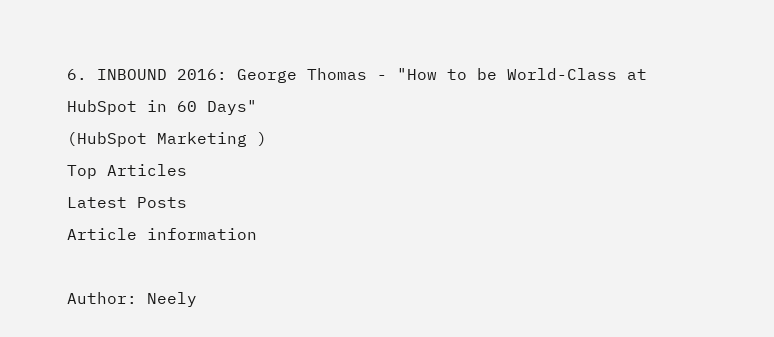6. INBOUND 2016: George Thomas - "How to be World-Class at HubSpot in 60 Days"
(HubSpot Marketing )
Top Articles
Latest Posts
Article information

Author: Neely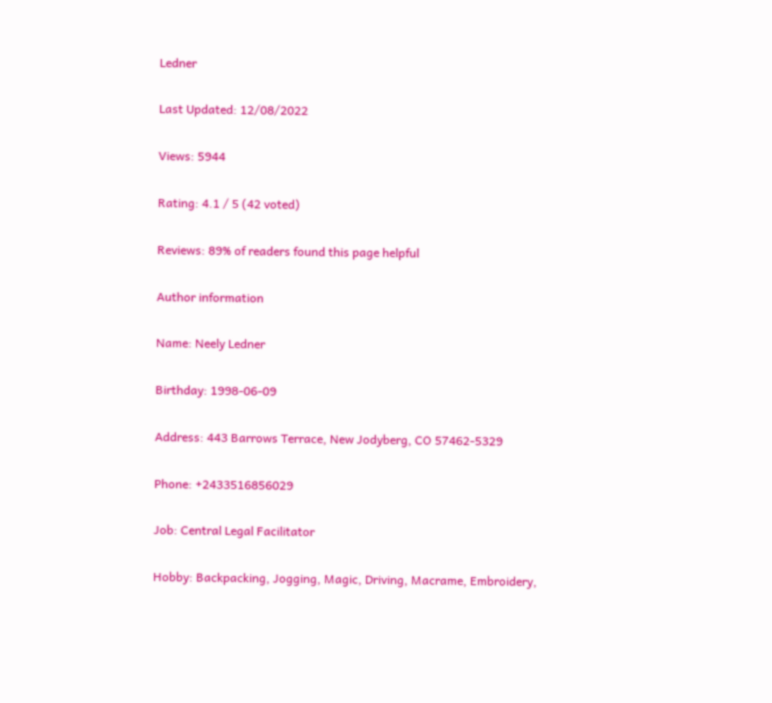Ledner

Last Updated: 12/08/2022

Views: 5944

Rating: 4.1 / 5 (42 voted)

Reviews: 89% of readers found this page helpful

Author information

Name: Neely Ledner

Birthday: 1998-06-09

Address: 443 Barrows Terrace, New Jodyberg, CO 57462-5329

Phone: +2433516856029

Job: Central Legal Facilitator

Hobby: Backpacking, Jogging, Magic, Driving, Macrame, Embroidery,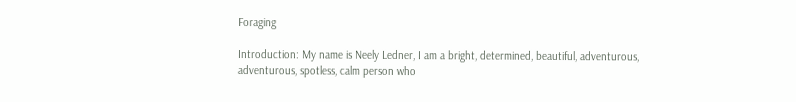Foraging

Introduction: My name is Neely Ledner, I am a bright, determined, beautiful, adventurous, adventurous, spotless, calm person who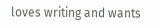loves writing and wants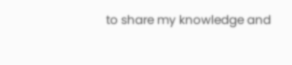to share my knowledge and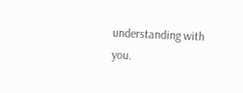understanding with you.